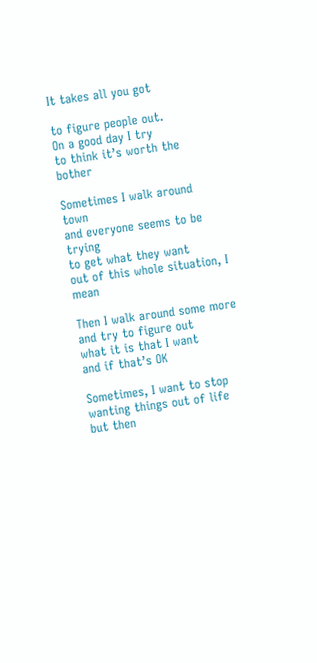It takes all you got

to figure people out.
On a good day I try
to think it’s worth the bother

Sometimes I walk around town
and everyone seems to be trying
to get what they want
out of this whole situation, I mean

Then I walk around some more
and try to figure out
what it is that I want
and if that’s OK

Sometimes, I want to stop
wanting things out of life
but then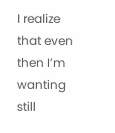I realize
that even then I’m wanting still